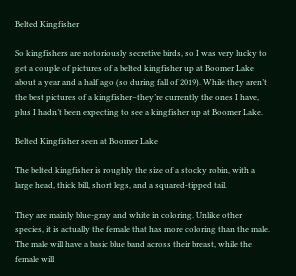Belted Kingfisher

So kingfishers are notoriously secretive birds, so I was very lucky to get a couple of pictures of a belted kingfisher up at Boomer Lake about a year and a half ago (so during fall of 2019). While they aren’t the best pictures of a kingfisher–they’re currently the ones I have, plus I hadn’t been expecting to see a kingfisher up at Boomer Lake.

Belted Kingfisher seen at Boomer Lake

The belted kingfisher is roughly the size of a stocky robin, with a large head, thick bill, short legs, and a squared-tipped tail.

They are mainly blue-gray and white in coloring. Unlike other species, it is actually the female that has more coloring than the male. The male will have a basic blue band across their breast, while the female will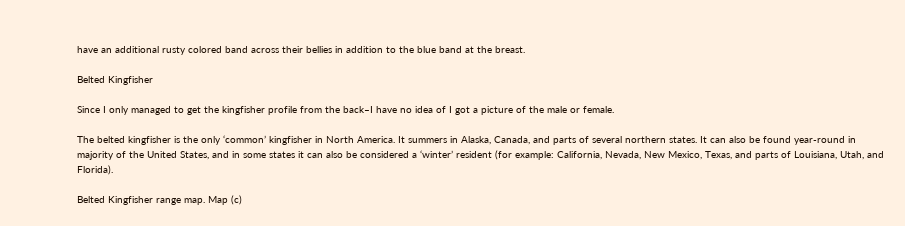have an additional rusty colored band across their bellies in addition to the blue band at the breast.

Belted Kingfisher

Since I only managed to get the kingfisher profile from the back–I have no idea of I got a picture of the male or female.

The belted kingfisher is the only ‘common’ kingfisher in North America. It summers in Alaska, Canada, and parts of several northern states. It can also be found year-round in majority of the United States, and in some states it can also be considered a ‘winter’ resident (for example: California, Nevada, New Mexico, Texas, and parts of Louisiana, Utah, and Florida).

Belted Kingfisher range map. Map (c)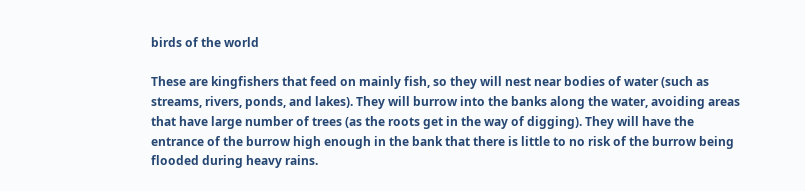birds of the world

These are kingfishers that feed on mainly fish, so they will nest near bodies of water (such as streams, rivers, ponds, and lakes). They will burrow into the banks along the water, avoiding areas that have large number of trees (as the roots get in the way of digging). They will have the entrance of the burrow high enough in the bank that there is little to no risk of the burrow being flooded during heavy rains.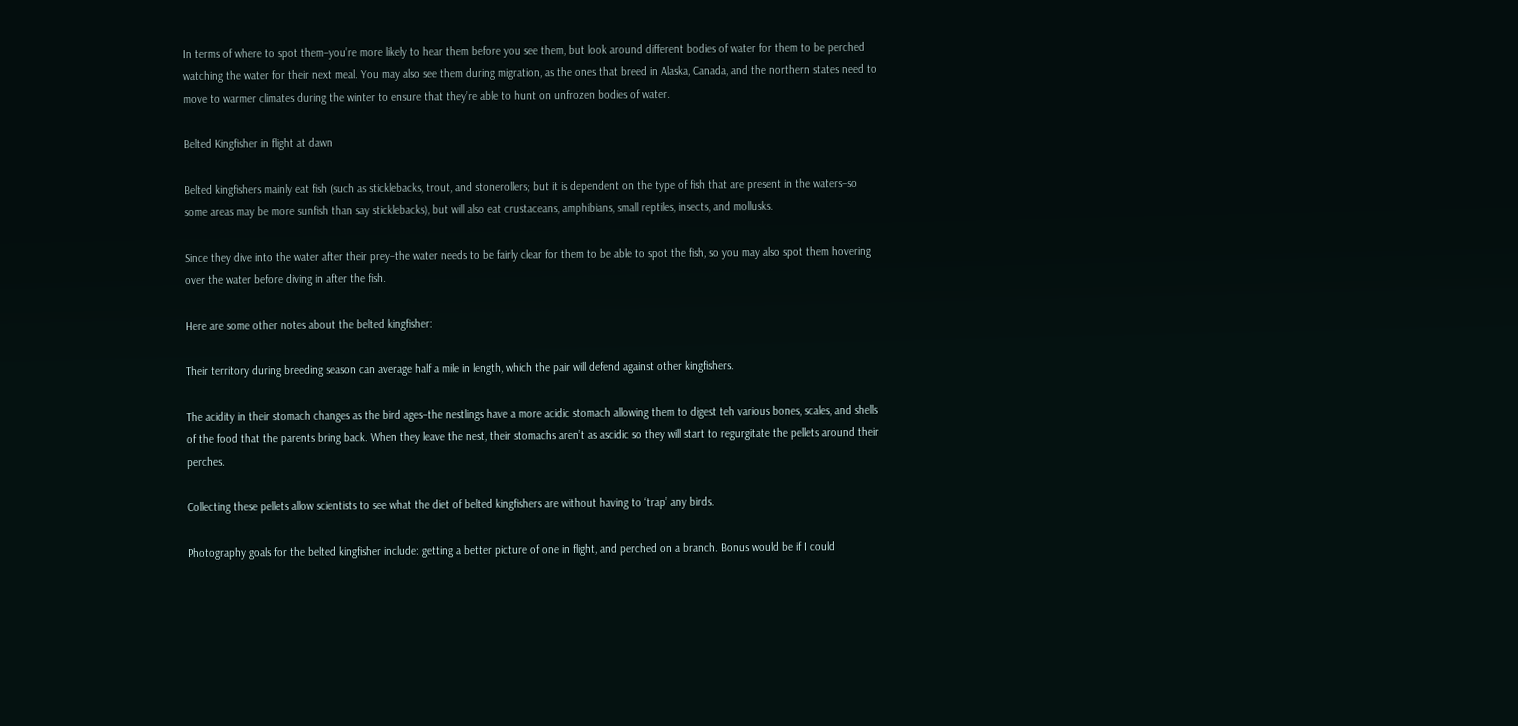In terms of where to spot them–you’re more likely to hear them before you see them, but look around different bodies of water for them to be perched watching the water for their next meal. You may also see them during migration, as the ones that breed in Alaska, Canada, and the northern states need to move to warmer climates during the winter to ensure that they’re able to hunt on unfrozen bodies of water.

Belted Kingfisher in flight at dawn

Belted kingfishers mainly eat fish (such as sticklebacks, trout, and stonerollers; but it is dependent on the type of fish that are present in the waters–so some areas may be more sunfish than say sticklebacks), but will also eat crustaceans, amphibians, small reptiles, insects, and mollusks.

Since they dive into the water after their prey–the water needs to be fairly clear for them to be able to spot the fish, so you may also spot them hovering over the water before diving in after the fish.

Here are some other notes about the belted kingfisher:

Their territory during breeding season can average half a mile in length, which the pair will defend against other kingfishers.

The acidity in their stomach changes as the bird ages–the nestlings have a more acidic stomach allowing them to digest teh various bones, scales, and shells of the food that the parents bring back. When they leave the nest, their stomachs aren’t as ascidic so they will start to regurgitate the pellets around their perches.

Collecting these pellets allow scientists to see what the diet of belted kingfishers are without having to ‘trap’ any birds.

Photography goals for the belted kingfisher include: getting a better picture of one in flight, and perched on a branch. Bonus would be if I could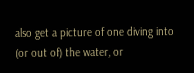also get a picture of one diving into (or out of) the water, or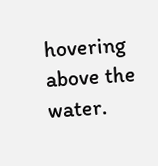hovering above the water.